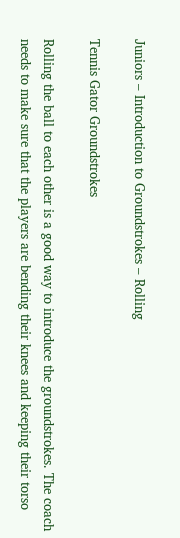Juniors – Introduction to Groundstrokes – Rolling

Tennis Gator Groundstrokes

Rolling the ball to each other is a good way to introduce the groundstrokes. The coach needs to make sure that the players are bending their knees and keeping their torso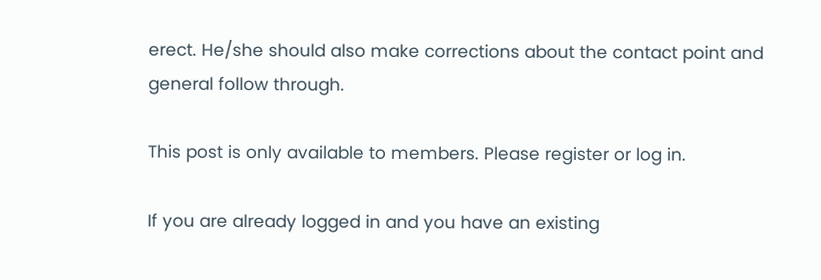erect. He/she should also make corrections about the contact point and general follow through.

This post is only available to members. Please register or log in.

If you are already logged in and you have an existing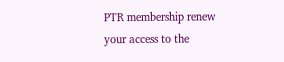PTR membership renew your access to the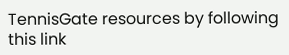TennisGate resources by following this link